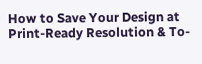How to Save Your Design at Print-Ready Resolution & To-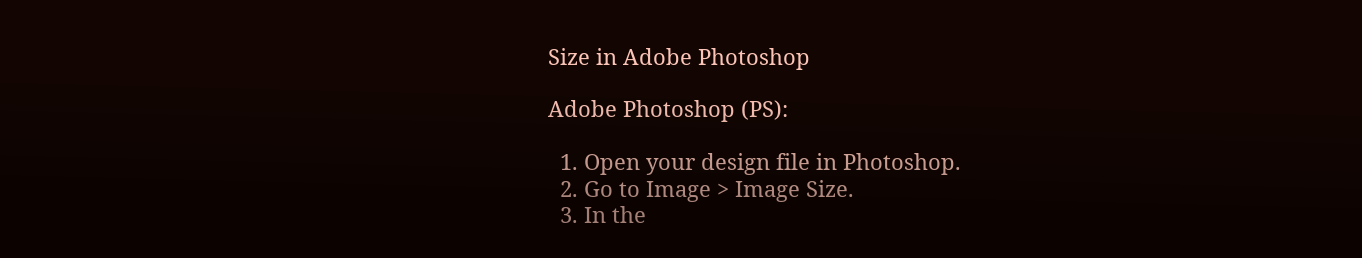Size in Adobe Photoshop

Adobe Photoshop (PS):

  1. Open your design file in Photoshop.
  2. Go to Image > Image Size.
  3. In the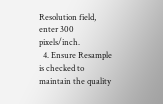Resolution field, enter 300 pixels/inch.
  4. Ensure Resample is checked to maintain the quality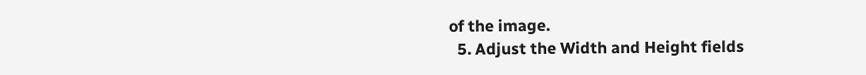of the image.
  5. Adjust the Width and Height fields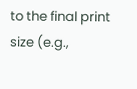to the final print size (e.g.,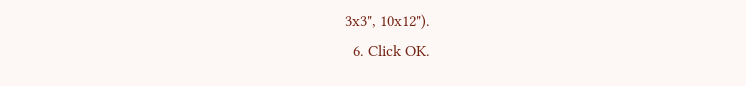3x3", 10x12").
  6. Click OK.